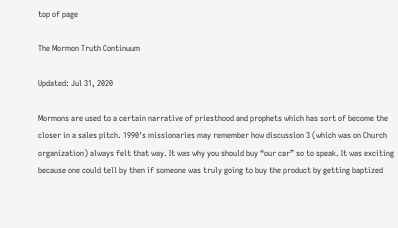top of page

The Mormon Truth Continuum

Updated: Jul 31, 2020

Mormons are used to a certain narrative of priesthood and prophets which has sort of become the closer in a sales pitch. 1990's missionaries may remember how discussion 3 (which was on Church organization) always felt that way. It was why you should buy “our car” so to speak. It was exciting because one could tell by then if someone was truly going to buy the product by getting baptized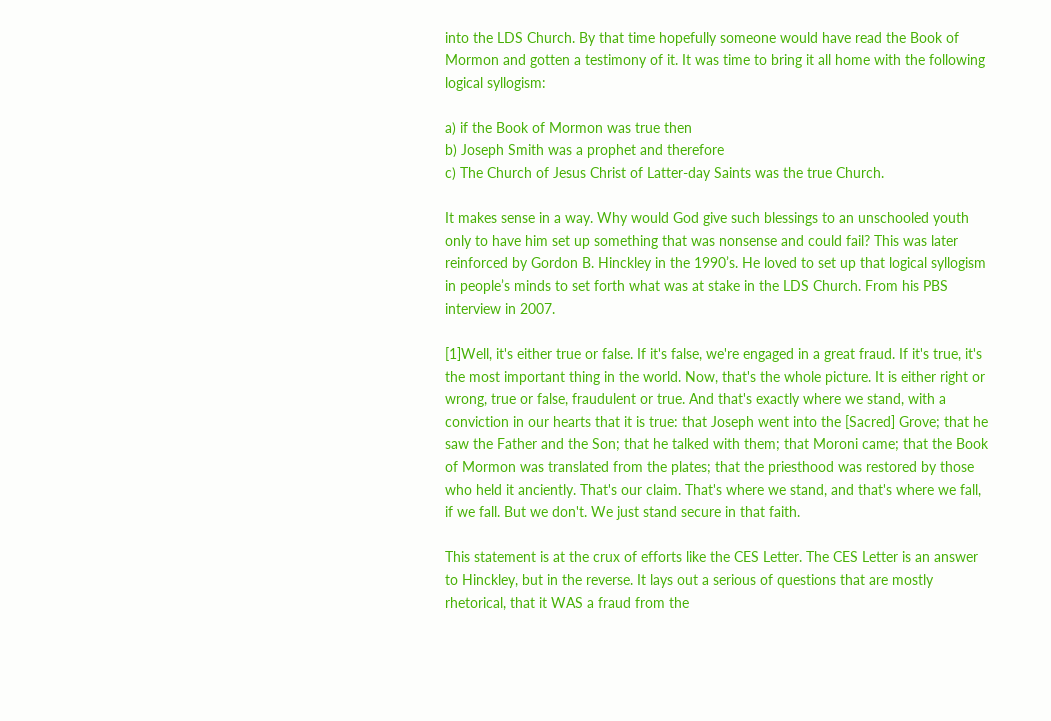into the LDS Church. By that time hopefully someone would have read the Book of Mormon and gotten a testimony of it. It was time to bring it all home with the following logical syllogism:

a) if the Book of Mormon was true then
b) Joseph Smith was a prophet and therefore
c) The Church of Jesus Christ of Latter-day Saints was the true Church.

It makes sense in a way. Why would God give such blessings to an unschooled youth only to have him set up something that was nonsense and could fail? This was later reinforced by Gordon B. Hinckley in the 1990’s. He loved to set up that logical syllogism in people’s minds to set forth what was at stake in the LDS Church. From his PBS interview in 2007.

[1]Well, it's either true or false. If it's false, we're engaged in a great fraud. If it's true, it's the most important thing in the world. Now, that's the whole picture. It is either right or wrong, true or false, fraudulent or true. And that's exactly where we stand, with a conviction in our hearts that it is true: that Joseph went into the [Sacred] Grove; that he saw the Father and the Son; that he talked with them; that Moroni came; that the Book of Mormon was translated from the plates; that the priesthood was restored by those who held it anciently. That's our claim. That's where we stand, and that's where we fall, if we fall. But we don't. We just stand secure in that faith.

This statement is at the crux of efforts like the CES Letter. The CES Letter is an answer to Hinckley, but in the reverse. It lays out a serious of questions that are mostly rhetorical, that it WAS a fraud from the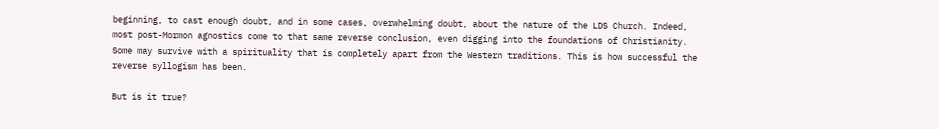beginning, to cast enough doubt, and in some cases, overwhelming doubt, about the nature of the LDS Church. Indeed, most post-Mormon agnostics come to that same reverse conclusion, even digging into the foundations of Christianity. Some may survive with a spirituality that is completely apart from the Western traditions. This is how successful the reverse syllogism has been.

But is it true?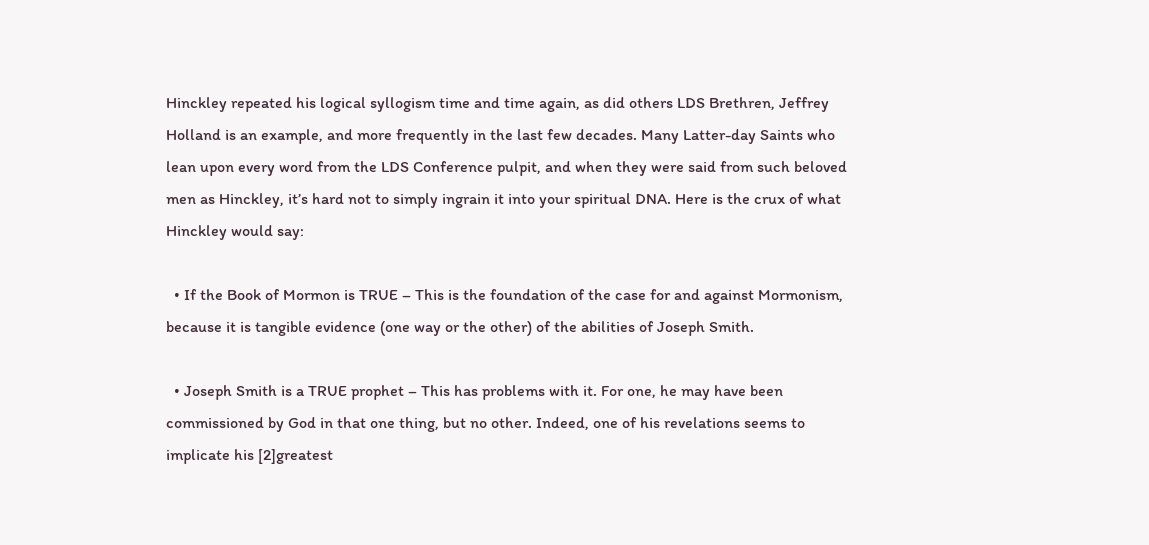Hinckley repeated his logical syllogism time and time again, as did others LDS Brethren, Jeffrey Holland is an example, and more frequently in the last few decades. Many Latter-day Saints who lean upon every word from the LDS Conference pulpit, and when they were said from such beloved men as Hinckley, it’s hard not to simply ingrain it into your spiritual DNA. Here is the crux of what Hinckley would say:

  • If the Book of Mormon is TRUE – This is the foundation of the case for and against Mormonism, because it is tangible evidence (one way or the other) of the abilities of Joseph Smith.

  • Joseph Smith is a TRUE prophet – This has problems with it. For one, he may have been commissioned by God in that one thing, but no other. Indeed, one of his revelations seems to implicate his [2]greatest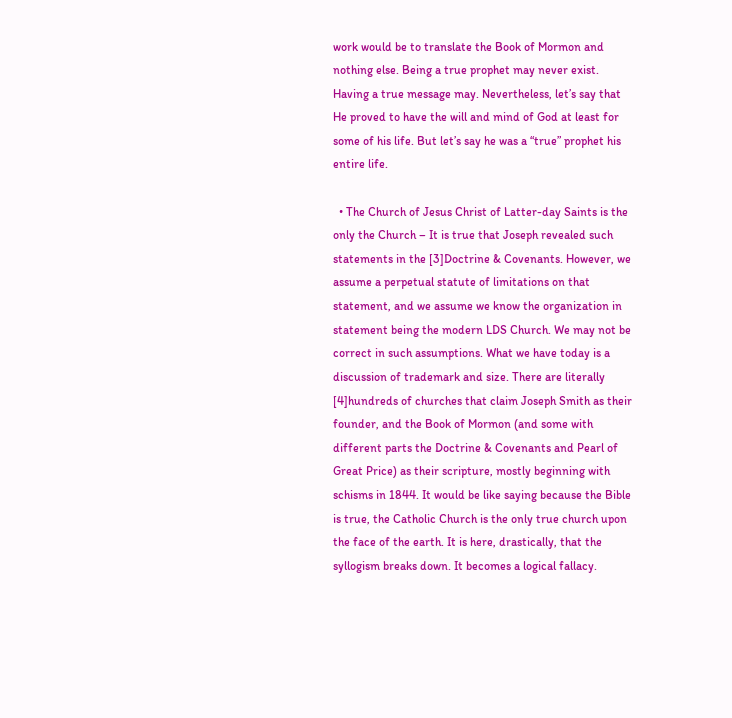work would be to translate the Book of Mormon and nothing else. Being a true prophet may never exist. Having a true message may. Nevertheless, let’s say that He proved to have the will and mind of God at least for some of his life. But let’s say he was a “true” prophet his entire life.

  • The Church of Jesus Christ of Latter-day Saints is the only the Church – It is true that Joseph revealed such statements in the [3]Doctrine & Covenants. However, we assume a perpetual statute of limitations on that statement, and we assume we know the organization in statement being the modern LDS Church. We may not be correct in such assumptions. What we have today is a discussion of trademark and size. There are literally [4]hundreds of churches that claim Joseph Smith as their founder, and the Book of Mormon (and some with different parts the Doctrine & Covenants and Pearl of Great Price) as their scripture, mostly beginning with schisms in 1844. It would be like saying because the Bible is true, the Catholic Church is the only true church upon the face of the earth. It is here, drastically, that the syllogism breaks down. It becomes a logical fallacy.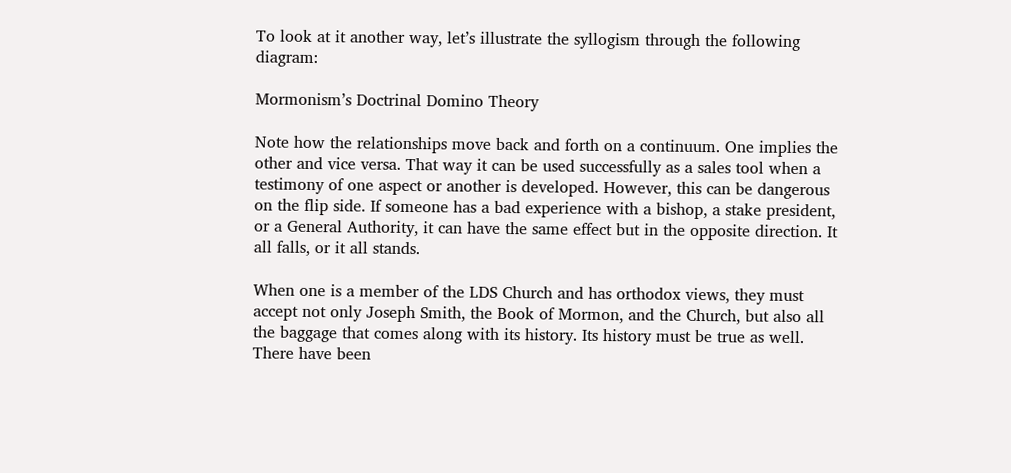To look at it another way, let’s illustrate the syllogism through the following diagram:

Mormonism’s Doctrinal Domino Theory

Note how the relationships move back and forth on a continuum. One implies the other and vice versa. That way it can be used successfully as a sales tool when a testimony of one aspect or another is developed. However, this can be dangerous on the flip side. If someone has a bad experience with a bishop, a stake president, or a General Authority, it can have the same effect but in the opposite direction. It all falls, or it all stands.

When one is a member of the LDS Church and has orthodox views, they must accept not only Joseph Smith, the Book of Mormon, and the Church, but also all the baggage that comes along with its history. Its history must be true as well. There have been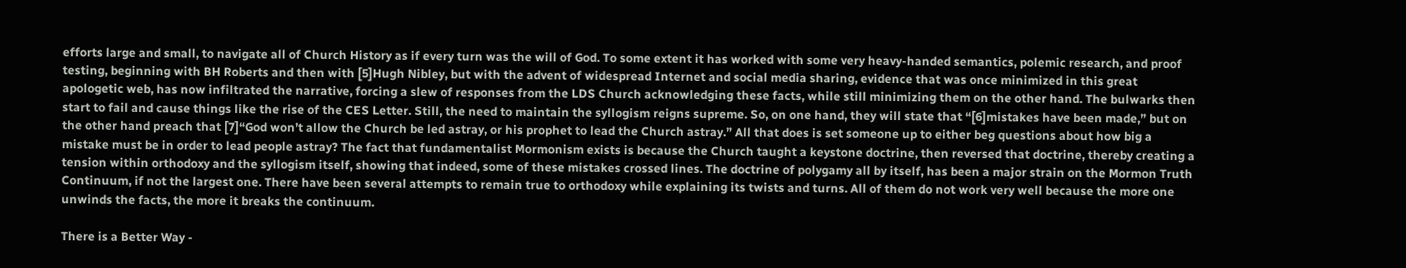efforts large and small, to navigate all of Church History as if every turn was the will of God. To some extent it has worked with some very heavy-handed semantics, polemic research, and proof testing, beginning with BH Roberts and then with [5]Hugh Nibley, but with the advent of widespread Internet and social media sharing, evidence that was once minimized in this great apologetic web, has now infiltrated the narrative, forcing a slew of responses from the LDS Church acknowledging these facts, while still minimizing them on the other hand. The bulwarks then start to fail and cause things like the rise of the CES Letter. Still, the need to maintain the syllogism reigns supreme. So, on one hand, they will state that “[6]mistakes have been made,” but on the other hand preach that [7]“God won’t allow the Church be led astray, or his prophet to lead the Church astray.” All that does is set someone up to either beg questions about how big a mistake must be in order to lead people astray? The fact that fundamentalist Mormonism exists is because the Church taught a keystone doctrine, then reversed that doctrine, thereby creating a tension within orthodoxy and the syllogism itself, showing that indeed, some of these mistakes crossed lines. The doctrine of polygamy all by itself, has been a major strain on the Mormon Truth Continuum, if not the largest one. There have been several attempts to remain true to orthodoxy while explaining its twists and turns. All of them do not work very well because the more one unwinds the facts, the more it breaks the continuum.

There is a Better Way -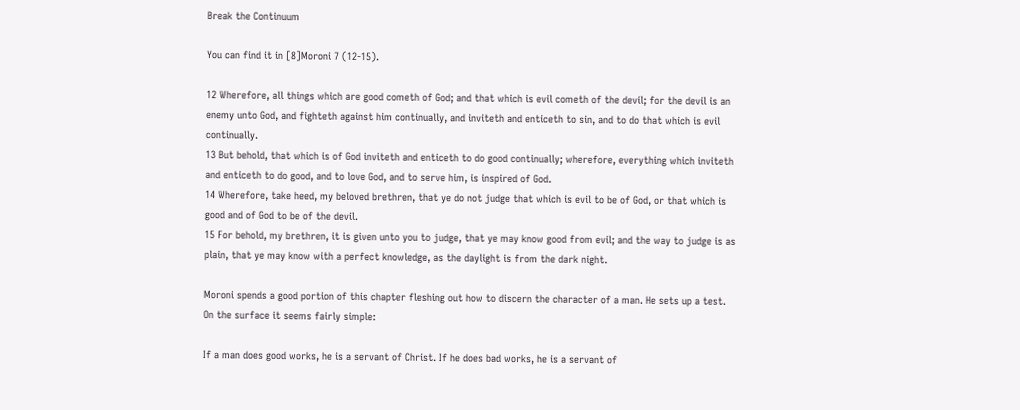Break the Continuum

You can find it in [8]Moroni 7 (12-15).

12 Wherefore, all things which are good cometh of God; and that which is evil cometh of the devil; for the devil is an enemy unto God, and fighteth against him continually, and inviteth and enticeth to sin, and to do that which is evil continually.
13 But behold, that which is of God inviteth and enticeth to do good continually; wherefore, everything which inviteth and enticeth to do good, and to love God, and to serve him, is inspired of God.
14 Wherefore, take heed, my beloved brethren, that ye do not judge that which is evil to be of God, or that which is good and of God to be of the devil.
15 For behold, my brethren, it is given unto you to judge, that ye may know good from evil; and the way to judge is as plain, that ye may know with a perfect knowledge, as the daylight is from the dark night.

Moroni spends a good portion of this chapter fleshing out how to discern the character of a man. He sets up a test. On the surface it seems fairly simple:

If a man does good works, he is a servant of Christ. If he does bad works, he is a servant of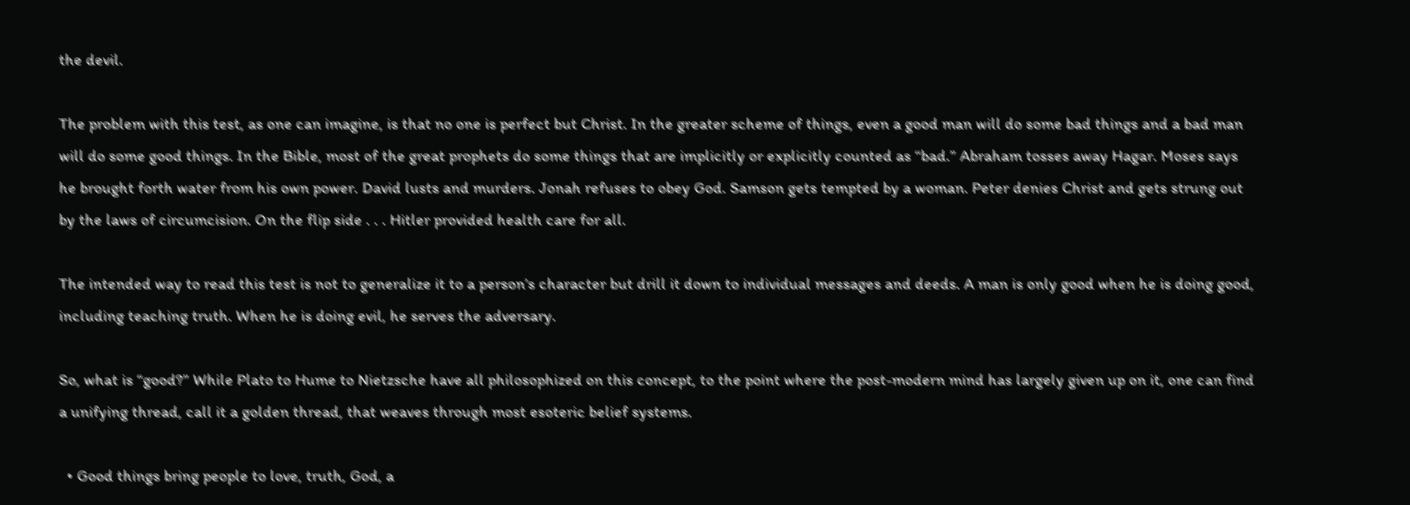the devil.

The problem with this test, as one can imagine, is that no one is perfect but Christ. In the greater scheme of things, even a good man will do some bad things and a bad man will do some good things. In the Bible, most of the great prophets do some things that are implicitly or explicitly counted as “bad.” Abraham tosses away Hagar. Moses says he brought forth water from his own power. David lusts and murders. Jonah refuses to obey God. Samson gets tempted by a woman. Peter denies Christ and gets strung out by the laws of circumcision. On the flip side . . . Hitler provided health care for all.

The intended way to read this test is not to generalize it to a person’s character but drill it down to individual messages and deeds. A man is only good when he is doing good, including teaching truth. When he is doing evil, he serves the adversary.

So, what is “good?” While Plato to Hume to Nietzsche have all philosophized on this concept, to the point where the post-modern mind has largely given up on it, one can find a unifying thread, call it a golden thread, that weaves through most esoteric belief systems.

  • Good things bring people to love, truth, God, a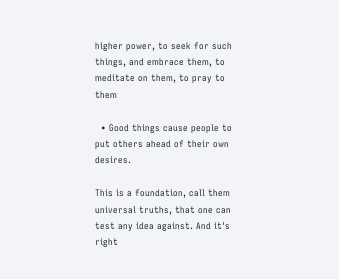higher power, to seek for such things, and embrace them, to meditate on them, to pray to them

  • Good things cause people to put others ahead of their own desires.

This is a foundation, call them universal truths, that one can test any idea against. And it's right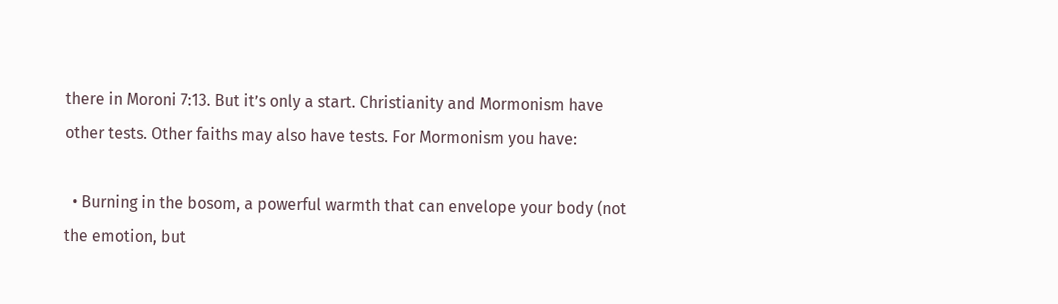there in Moroni 7:13. But it’s only a start. Christianity and Mormonism have other tests. Other faiths may also have tests. For Mormonism you have:

  • Burning in the bosom, a powerful warmth that can envelope your body (not the emotion, but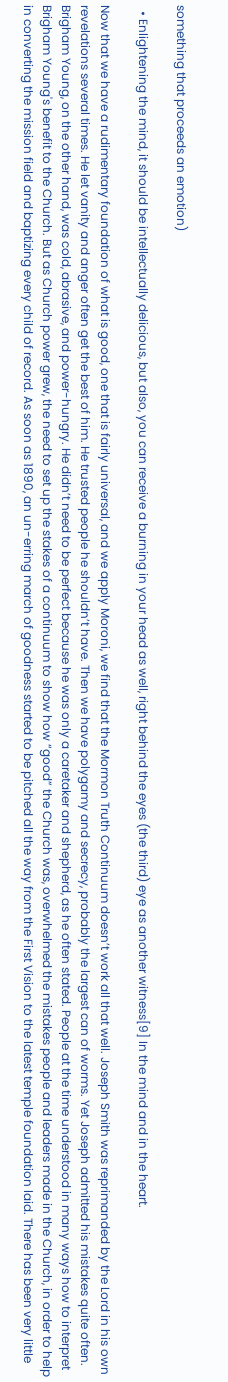something that proceeds an emotion)

  • Enlightening the mind, it should be intellectually delicious, but also, you can receive a burning in your head as well, right behind the eyes (the third) eye as another witness[9] In the mind and in the heart.

Now that we have a rudimentary foundation of what is good, one that is fairly universal, and we apply Moroni, we find that the Mormon Truth Continuum doesn’t work all that well. Joseph Smith was reprimanded by the Lord in his own revelations several times. He let vanity and anger often get the best of him. He trusted people he shouldn’t have. Then we have polygamy and secrecy, probably the largest can of worms. Yet Joseph admitted his mistakes quite often. Brigham Young, on the other hand, was cold, abrasive, and power-hungry. He didn’t need to be perfect because he was only a caretaker and shepherd, as he often stated. People at the time understood in many ways how to interpret Brigham Young's benefit to the Church. But as Church power grew, the need to set up the stakes of a continuum to show how “good” the Church was, overwhelmed the mistakes people and leaders made in the Church, in order to help in converting the mission field and baptizing every child of record. As soon as 1890, an un-erring march of goodness started to be pitched all the way from the First Vision to the latest temple foundation laid. There has been very little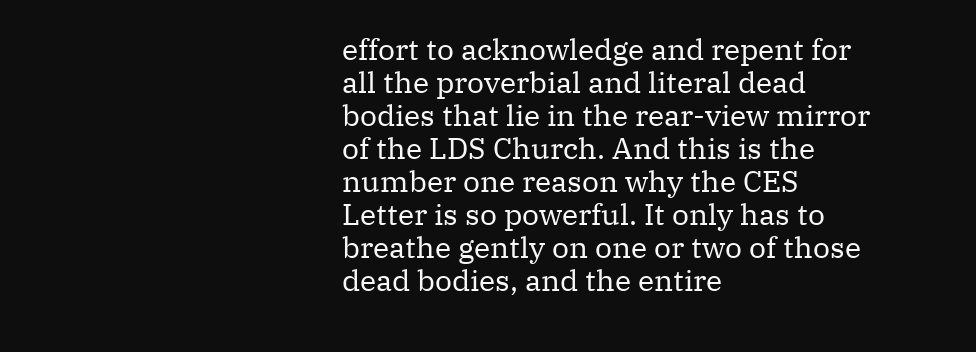effort to acknowledge and repent for all the proverbial and literal dead bodies that lie in the rear-view mirror of the LDS Church. And this is the number one reason why the CES Letter is so powerful. It only has to breathe gently on one or two of those dead bodies, and the entire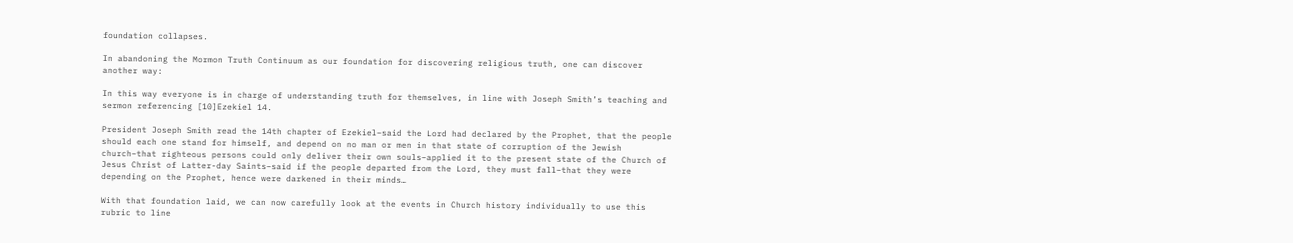foundation collapses.

In abandoning the Mormon Truth Continuum as our foundation for discovering religious truth, one can discover another way:

In this way everyone is in charge of understanding truth for themselves, in line with Joseph Smith’s teaching and sermon referencing [10]Ezekiel 14.

President Joseph Smith read the 14th chapter of Ezekiel–said the Lord had declared by the Prophet, that the people should each one stand for himself, and depend on no man or men in that state of corruption of the Jewish church–that righteous persons could only deliver their own souls–applied it to the present state of the Church of Jesus Christ of Latter-day Saints–said if the people departed from the Lord, they must fall–that they were depending on the Prophet, hence were darkened in their minds…

With that foundation laid, we can now carefully look at the events in Church history individually to use this rubric to line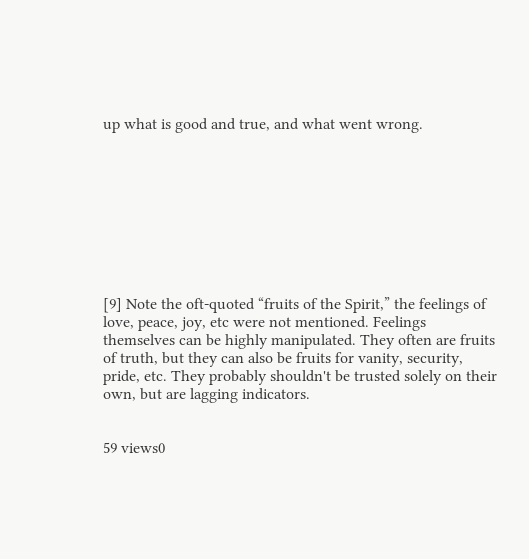up what is good and true, and what went wrong.









[9] Note the oft-quoted “fruits of the Spirit,” the feelings of love, peace, joy, etc were not mentioned. Feelings themselves can be highly manipulated. They often are fruits of truth, but they can also be fruits for vanity, security, pride, etc. They probably shouldn't be trusted solely on their own, but are lagging indicators.


59 views0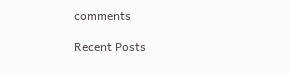comments

Recent Posts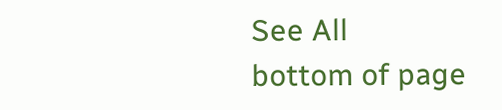See All
bottom of page